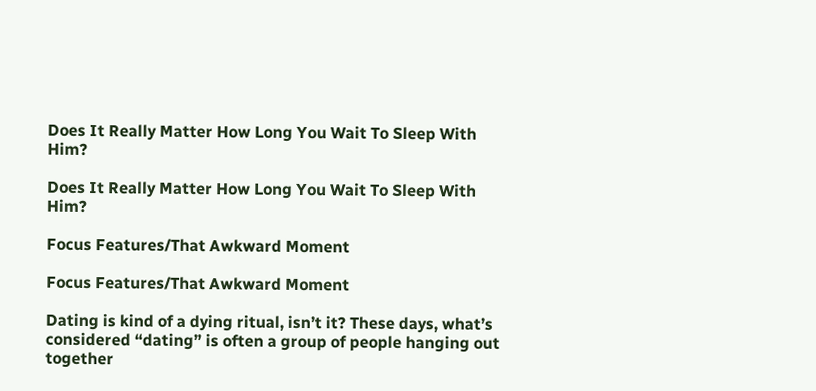Does It Really Matter How Long You Wait To Sleep With Him?

Does It Really Matter How Long You Wait To Sleep With Him?

Focus Features/That Awkward Moment

Focus Features/That Awkward Moment

Dating is kind of a dying ritual, isn’t it? These days, what’s considered “dating” is often a group of people hanging out together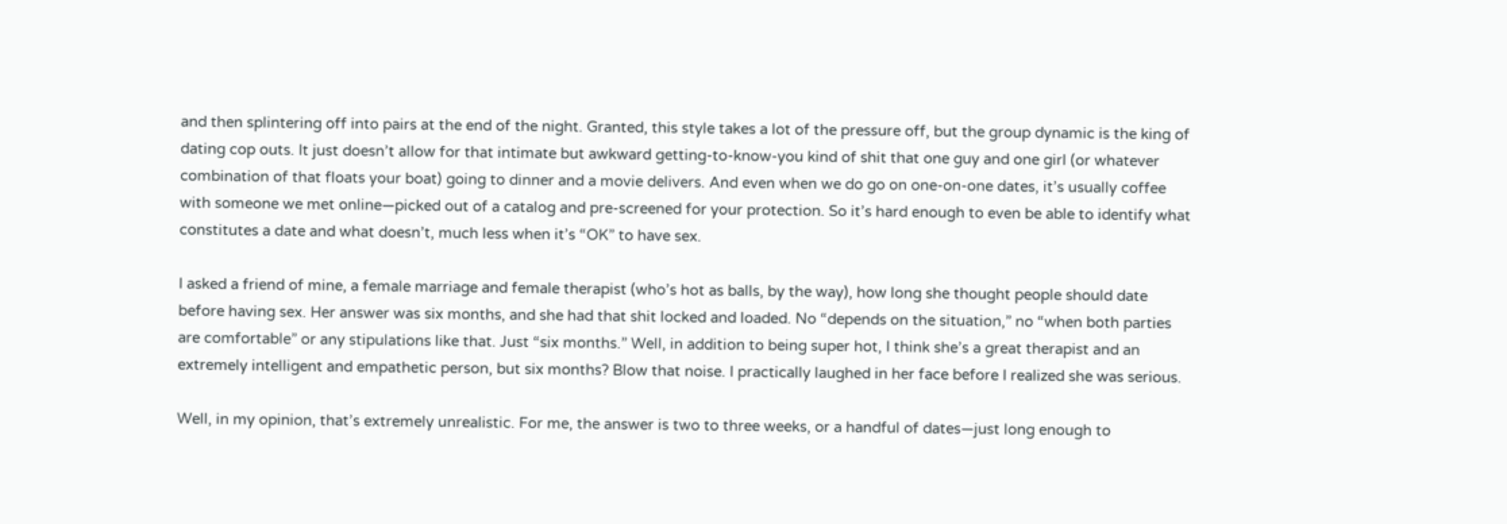and then splintering off into pairs at the end of the night. Granted, this style takes a lot of the pressure off, but the group dynamic is the king of dating cop outs. It just doesn’t allow for that intimate but awkward getting-to-know-you kind of shit that one guy and one girl (or whatever combination of that floats your boat) going to dinner and a movie delivers. And even when we do go on one-on-one dates, it’s usually coffee with someone we met online—picked out of a catalog and pre-screened for your protection. So it’s hard enough to even be able to identify what constitutes a date and what doesn’t, much less when it’s “OK” to have sex.

I asked a friend of mine, a female marriage and female therapist (who’s hot as balls, by the way), how long she thought people should date before having sex. Her answer was six months, and she had that shit locked and loaded. No “depends on the situation,” no “when both parties are comfortable” or any stipulations like that. Just “six months.” Well, in addition to being super hot, I think she’s a great therapist and an extremely intelligent and empathetic person, but six months? Blow that noise. I practically laughed in her face before I realized she was serious.

Well, in my opinion, that’s extremely unrealistic. For me, the answer is two to three weeks, or a handful of dates—just long enough to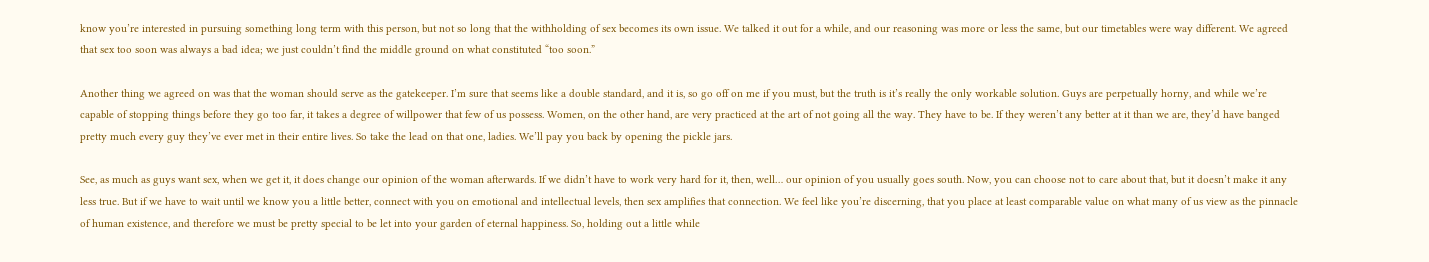know you’re interested in pursuing something long term with this person, but not so long that the withholding of sex becomes its own issue. We talked it out for a while, and our reasoning was more or less the same, but our timetables were way different. We agreed that sex too soon was always a bad idea; we just couldn’t find the middle ground on what constituted “too soon.”

Another thing we agreed on was that the woman should serve as the gatekeeper. I’m sure that seems like a double standard, and it is, so go off on me if you must, but the truth is it’s really the only workable solution. Guys are perpetually horny, and while we’re capable of stopping things before they go too far, it takes a degree of willpower that few of us possess. Women, on the other hand, are very practiced at the art of not going all the way. They have to be. If they weren’t any better at it than we are, they’d have banged pretty much every guy they’ve ever met in their entire lives. So take the lead on that one, ladies. We’ll pay you back by opening the pickle jars.

See, as much as guys want sex, when we get it, it does change our opinion of the woman afterwards. If we didn’t have to work very hard for it, then, well… our opinion of you usually goes south. Now, you can choose not to care about that, but it doesn’t make it any less true. But if we have to wait until we know you a little better, connect with you on emotional and intellectual levels, then sex amplifies that connection. We feel like you’re discerning, that you place at least comparable value on what many of us view as the pinnacle of human existence, and therefore we must be pretty special to be let into your garden of eternal happiness. So, holding out a little while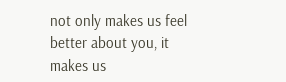not only makes us feel better about you, it makes us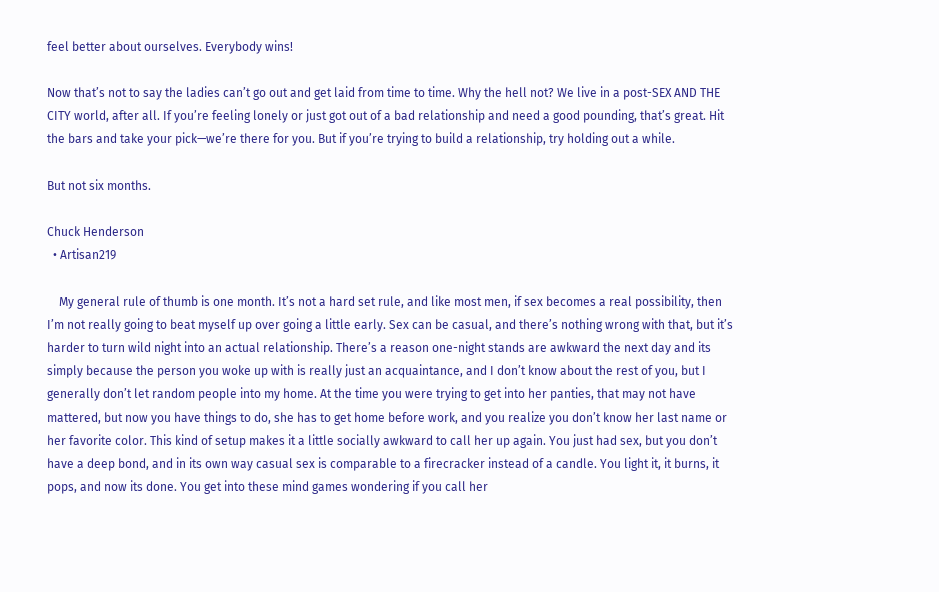feel better about ourselves. Everybody wins!

Now that’s not to say the ladies can’t go out and get laid from time to time. Why the hell not? We live in a post-SEX AND THE CITY world, after all. If you’re feeling lonely or just got out of a bad relationship and need a good pounding, that’s great. Hit the bars and take your pick—we’re there for you. But if you’re trying to build a relationship, try holding out a while.

But not six months.

Chuck Henderson
  • Artisan219

    My general rule of thumb is one month. It’s not a hard set rule, and like most men, if sex becomes a real possibility, then I’m not really going to beat myself up over going a little early. Sex can be casual, and there’s nothing wrong with that, but it’s harder to turn wild night into an actual relationship. There’s a reason one-night stands are awkward the next day and its simply because the person you woke up with is really just an acquaintance, and I don’t know about the rest of you, but I generally don’t let random people into my home. At the time you were trying to get into her panties, that may not have mattered, but now you have things to do, she has to get home before work, and you realize you don’t know her last name or her favorite color. This kind of setup makes it a little socially awkward to call her up again. You just had sex, but you don’t have a deep bond, and in its own way casual sex is comparable to a firecracker instead of a candle. You light it, it burns, it pops, and now its done. You get into these mind games wondering if you call her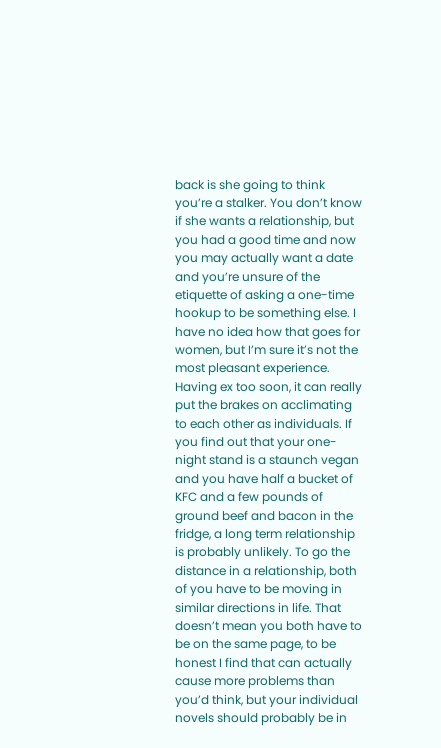back is she going to think you’re a stalker. You don’t know if she wants a relationship, but you had a good time and now you may actually want a date and you’re unsure of the etiquette of asking a one-time hookup to be something else. I have no idea how that goes for women, but I’m sure it’s not the most pleasant experience. Having ex too soon, it can really put the brakes on acclimating to each other as individuals. If you find out that your one-night stand is a staunch vegan and you have half a bucket of KFC and a few pounds of ground beef and bacon in the fridge, a long term relationship is probably unlikely. To go the distance in a relationship, both of you have to be moving in similar directions in life. That doesn’t mean you both have to be on the same page, to be honest I find that can actually cause more problems than you’d think, but your individual novels should probably be in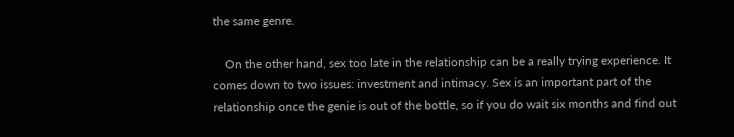the same genre.

    On the other hand, sex too late in the relationship can be a really trying experience. It comes down to two issues: investment and intimacy. Sex is an important part of the relationship once the genie is out of the bottle, so if you do wait six months and find out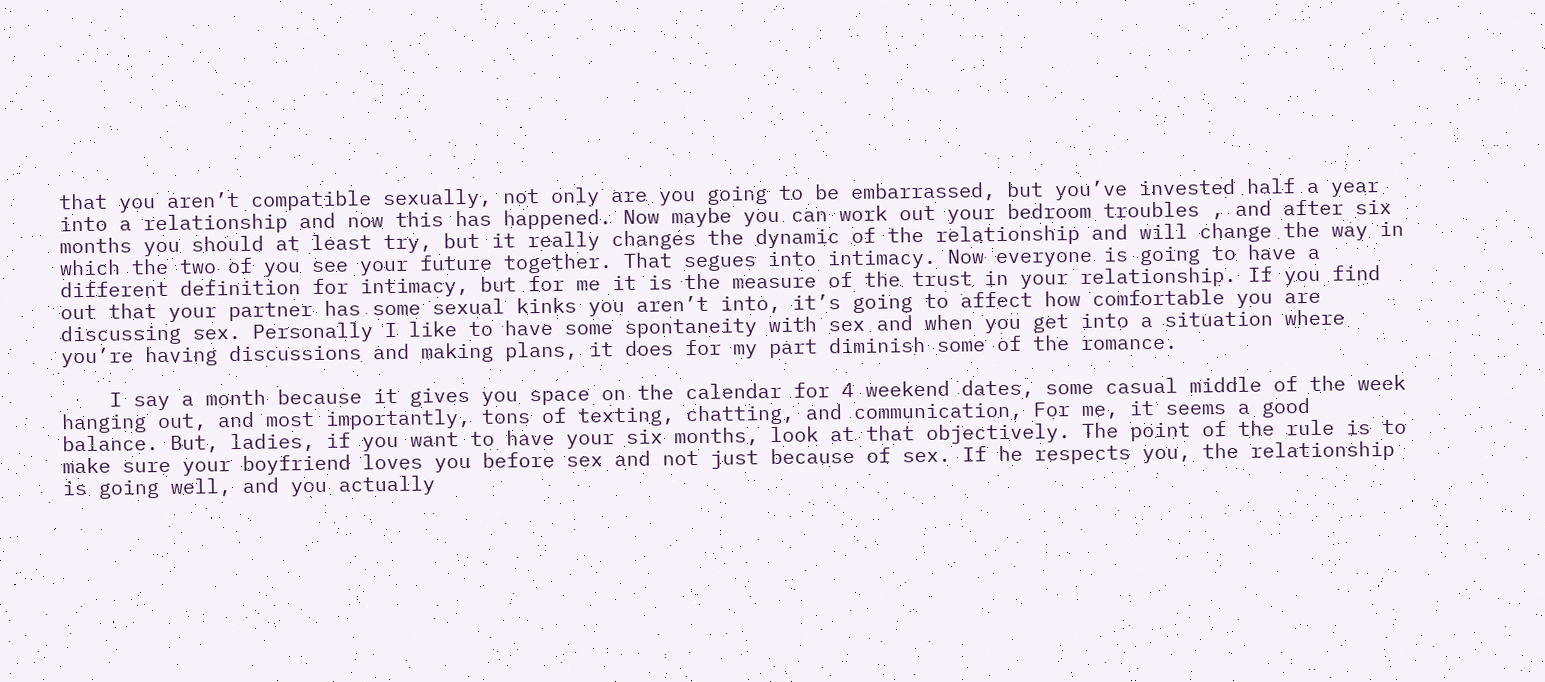that you aren’t compatible sexually, not only are you going to be embarrassed, but you’ve invested half a year into a relationship and now this has happened. Now maybe you can work out your bedroom troubles , and after six months you should at least try, but it really changes the dynamic of the relationship and will change the way in which the two of you see your future together. That segues into intimacy. Now everyone is going to have a different definition for intimacy, but for me it is the measure of the trust in your relationship. If you find out that your partner has some sexual kinks you aren’t into, it’s going to affect how comfortable you are discussing sex. Personally I like to have some spontaneity with sex and when you get into a situation where you’re having discussions and making plans, it does for my part diminish some of the romance.

    I say a month because it gives you space on the calendar for 4 weekend dates, some casual middle of the week hanging out, and most importantly, tons of texting, chatting, and communication, For me, it seems a good balance. But, ladies, if you want to have your six months, look at that objectively. The point of the rule is to make sure your boyfriend loves you before sex and not just because of sex. If he respects you, the relationship is going well, and you actually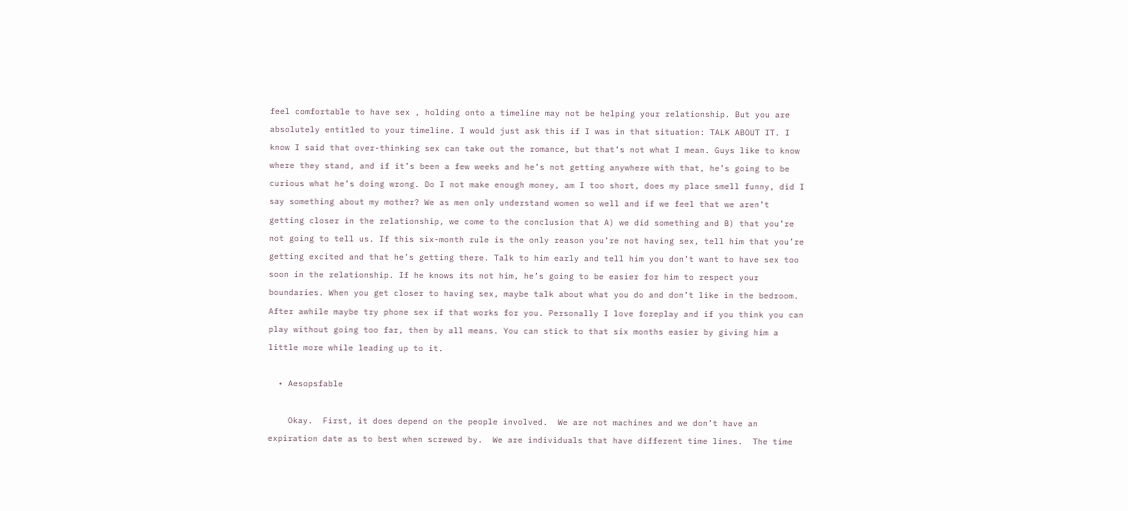feel comfortable to have sex , holding onto a timeline may not be helping your relationship. But you are absolutely entitled to your timeline. I would just ask this if I was in that situation: TALK ABOUT IT. I know I said that over-thinking sex can take out the romance, but that’s not what I mean. Guys like to know where they stand, and if it’s been a few weeks and he’s not getting anywhere with that, he’s going to be curious what he’s doing wrong. Do I not make enough money, am I too short, does my place smell funny, did I say something about my mother? We as men only understand women so well and if we feel that we aren’t getting closer in the relationship, we come to the conclusion that A) we did something and B) that you’re not going to tell us. If this six-month rule is the only reason you’re not having sex, tell him that you’re getting excited and that he’s getting there. Talk to him early and tell him you don’t want to have sex too soon in the relationship. If he knows its not him, he’s going to be easier for him to respect your boundaries. When you get closer to having sex, maybe talk about what you do and don’t like in the bedroom. After awhile maybe try phone sex if that works for you. Personally I love foreplay and if you think you can play without going too far, then by all means. You can stick to that six months easier by giving him a little more while leading up to it.

  • Aesopsfable

    Okay.  First, it does depend on the people involved.  We are not machines and we don’t have an expiration date as to best when screwed by.  We are individuals that have different time lines.  The time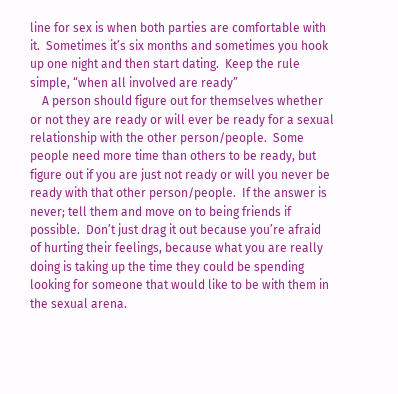line for sex is when both parties are comfortable with it.  Sometimes it’s six months and sometimes you hook up one night and then start dating.  Keep the rule simple, “when all involved are ready”
    A person should figure out for themselves whether or not they are ready or will ever be ready for a sexual relationship with the other person/people.  Some people need more time than others to be ready, but figure out if you are just not ready or will you never be ready with that other person/people.  If the answer is never; tell them and move on to being friends if possible.  Don’t just drag it out because you’re afraid of hurting their feelings, because what you are really doing is taking up the time they could be spending looking for someone that would like to be with them in the sexual arena.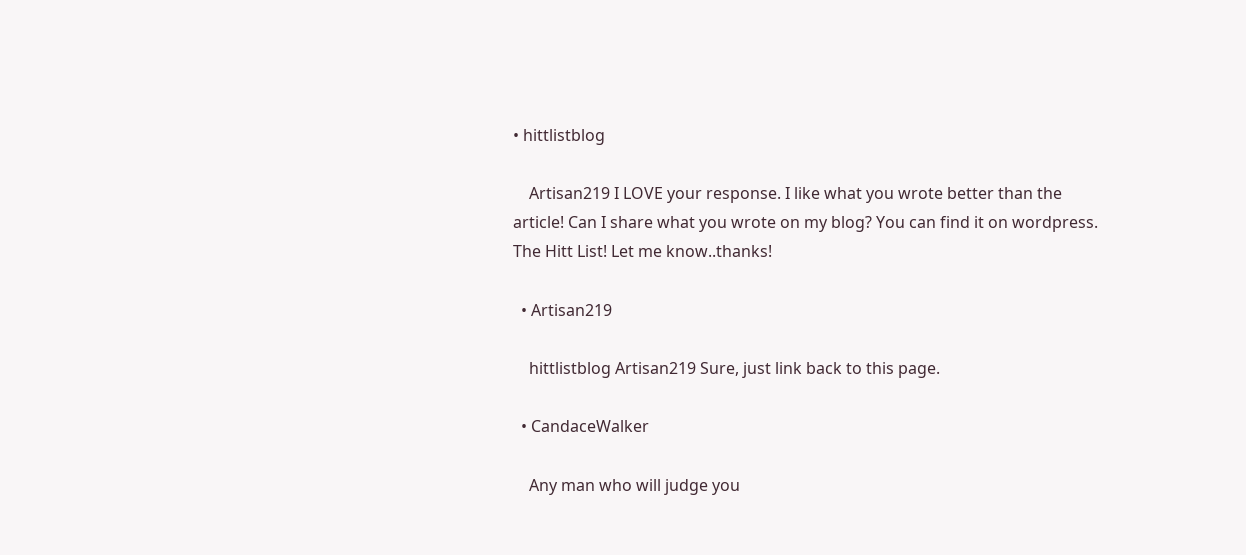• hittlistblog

    Artisan219 I LOVE your response. I like what you wrote better than the article! Can I share what you wrote on my blog? You can find it on wordpress. The Hitt List! Let me know..thanks!

  • Artisan219

    hittlistblog Artisan219 Sure, just link back to this page.

  • CandaceWalker

    Any man who will judge you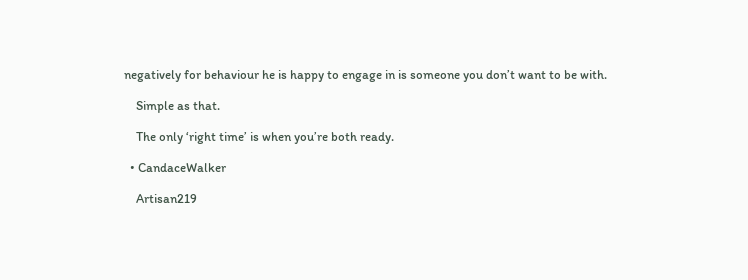negatively for behaviour he is happy to engage in is someone you don’t want to be with.

    Simple as that.

    The only ‘right time’ is when you’re both ready.

  • CandaceWalker

    Artisan219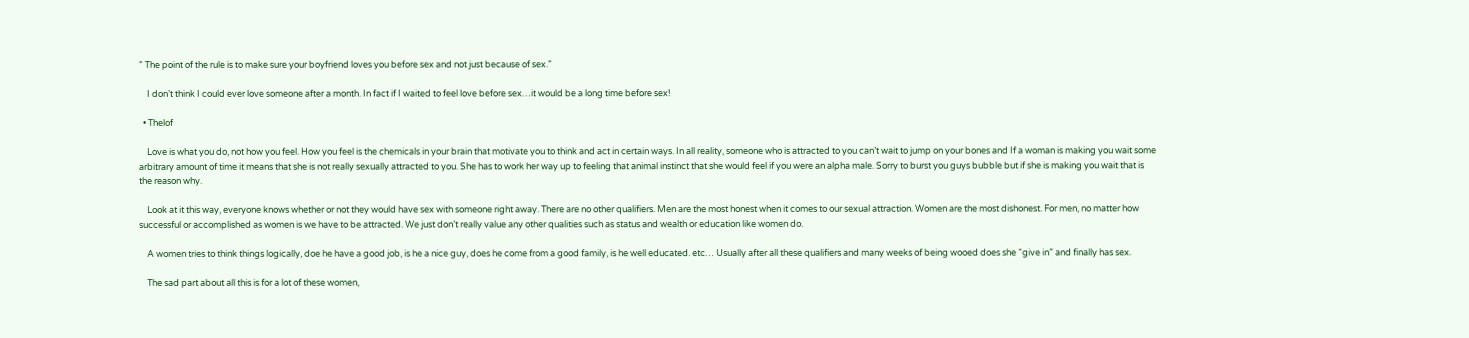” The point of the rule is to make sure your boyfriend loves you before sex and not just because of sex.”

    I don’t think I could ever love someone after a month. In fact if I waited to feel love before sex…it would be a long time before sex!

  • Thelof

    Love is what you do, not how you feel. How you feel is the chemicals in your brain that motivate you to think and act in certain ways. In all reality, someone who is attracted to you can’t wait to jump on your bones and If a woman is making you wait some arbitrary amount of time it means that she is not really sexually attracted to you. She has to work her way up to feeling that animal instinct that she would feel if you were an alpha male. Sorry to burst you guys bubble but if she is making you wait that is the reason why.

    Look at it this way, everyone knows whether or not they would have sex with someone right away. There are no other qualifiers. Men are the most honest when it comes to our sexual attraction. Women are the most dishonest. For men, no matter how successful or accomplished as women is we have to be attracted. We just don’t really value any other qualities such as status and wealth or education like women do.

    A women tries to think things logically, doe he have a good job, is he a nice guy, does he come from a good family, is he well educated. etc… Usually after all these qualifiers and many weeks of being wooed does she “give in” and finally has sex.

    The sad part about all this is for a lot of these women,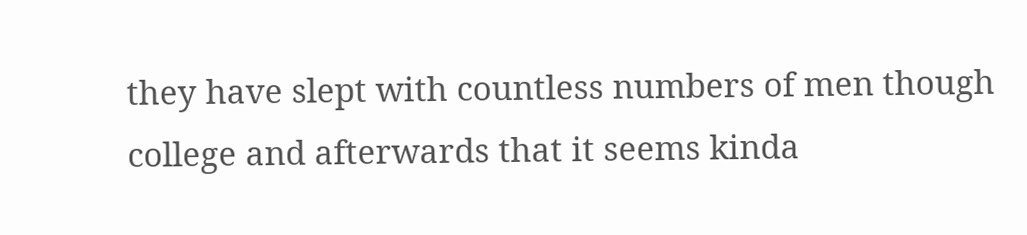they have slept with countless numbers of men though college and afterwards that it seems kinda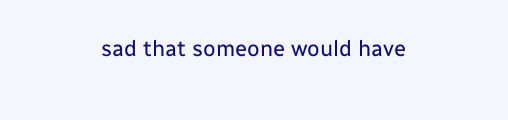sad that someone would have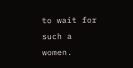to wait for such a women.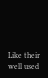Like their well used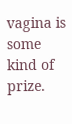vagina is some kind of prize.